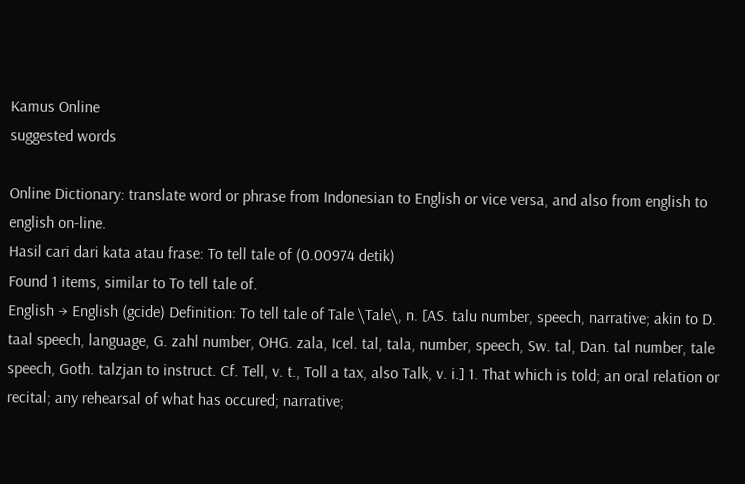Kamus Online
suggested words

Online Dictionary: translate word or phrase from Indonesian to English or vice versa, and also from english to english on-line.
Hasil cari dari kata atau frase: To tell tale of (0.00974 detik)
Found 1 items, similar to To tell tale of.
English → English (gcide) Definition: To tell tale of Tale \Tale\, n. [AS. talu number, speech, narrative; akin to D. taal speech, language, G. zahl number, OHG. zala, Icel. tal, tala, number, speech, Sw. tal, Dan. tal number, tale speech, Goth. talzjan to instruct. Cf. Tell, v. t., Toll a tax, also Talk, v. i.] 1. That which is told; an oral relation or recital; any rehearsal of what has occured; narrative;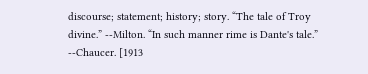discourse; statement; history; story. “The tale of Troy divine.” --Milton. “In such manner rime is Dante's tale.” --Chaucer. [1913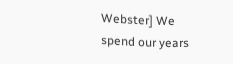Webster] We spend our years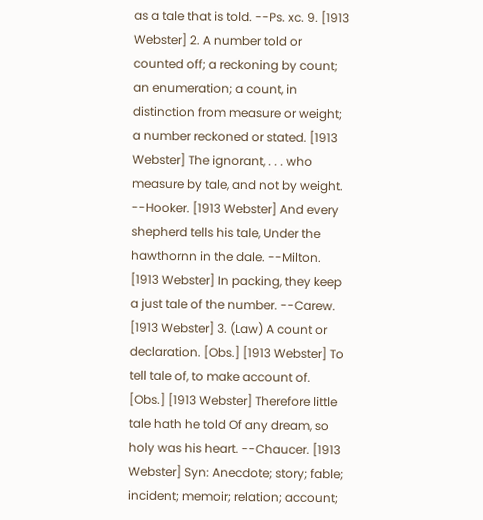as a tale that is told. --Ps. xc. 9. [1913 Webster] 2. A number told or counted off; a reckoning by count; an enumeration; a count, in distinction from measure or weight; a number reckoned or stated. [1913 Webster] The ignorant, . . . who measure by tale, and not by weight. --Hooker. [1913 Webster] And every shepherd tells his tale, Under the hawthornn in the dale. --Milton. [1913 Webster] In packing, they keep a just tale of the number. --Carew. [1913 Webster] 3. (Law) A count or declaration. [Obs.] [1913 Webster] To tell tale of, to make account of. [Obs.] [1913 Webster] Therefore little tale hath he told Of any dream, so holy was his heart. --Chaucer. [1913 Webster] Syn: Anecdote; story; fable; incident; memoir; relation; account;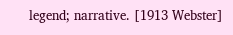legend; narrative. [1913 Webster]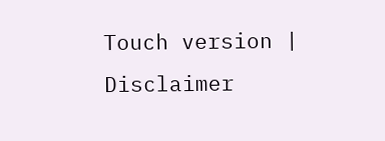Touch version | Disclaimer